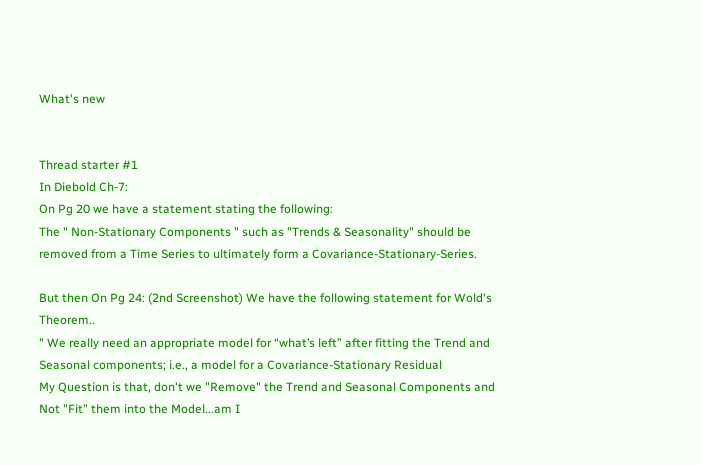What's new


Thread starter #1
In Diebold Ch-7:
On Pg 20 we have a statement stating the following:
The " Non-Stationary Components " such as "Trends & Seasonality" should be removed from a Time Series to ultimately form a Covariance-Stationary-Series.

But then On Pg 24: (2nd Screenshot) We have the following statement for Wold's Theorem..
" We really need an appropriate model for “what’s left” after fitting the Trend and Seasonal components; i.e., a model for a Covariance-Stationary Residual
My Question is that, don't we "Remove" the Trend and Seasonal Components and Not "Fit" them into the Model...am I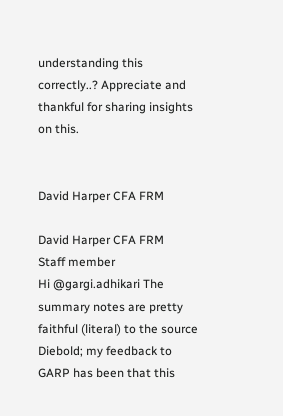understanding this correctly..? Appreciate and thankful for sharing insights on this.


David Harper CFA FRM

David Harper CFA FRM
Staff member
Hi @gargi.adhikari The summary notes are pretty faithful (literal) to the source Diebold; my feedback to GARP has been that this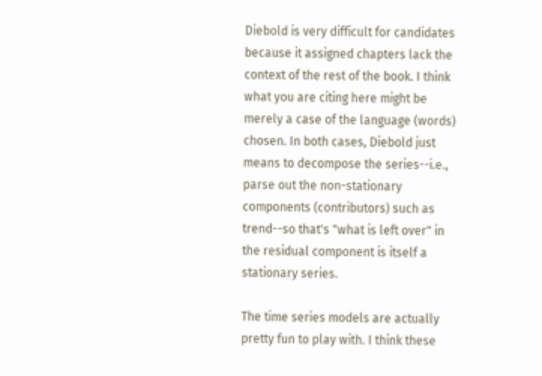Diebold is very difficult for candidates because it assigned chapters lack the context of the rest of the book. I think what you are citing here might be merely a case of the language (words) chosen. In both cases, Diebold just means to decompose the series--i.e., parse out the non-stationary components (contributors) such as trend--so that's "what is left over" in the residual component is itself a stationary series.

The time series models are actually pretty fun to play with. I think these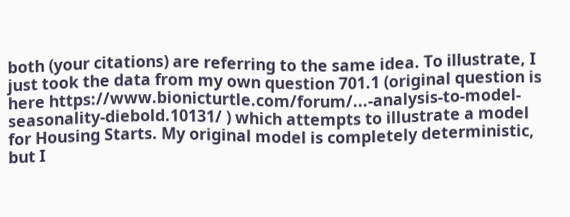both (your citations) are referring to the same idea. To illustrate, I just took the data from my own question 701.1 (original question is here https://www.bionicturtle.com/forum/...-analysis-to-model-seasonality-diebold.10131/ ) which attempts to illustrate a model for Housing Starts. My original model is completely deterministic, but I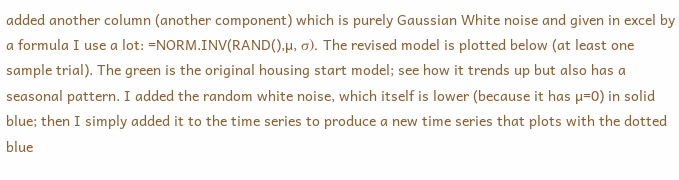added another column (another component) which is purely Gaussian White noise and given in excel by a formula I use a lot: =NORM.INV(RAND(),µ, σ). The revised model is plotted below (at least one sample trial). The green is the original housing start model; see how it trends up but also has a seasonal pattern. I added the random white noise, which itself is lower (because it has µ=0) in solid blue; then I simply added it to the time series to produce a new time series that plots with the dotted blue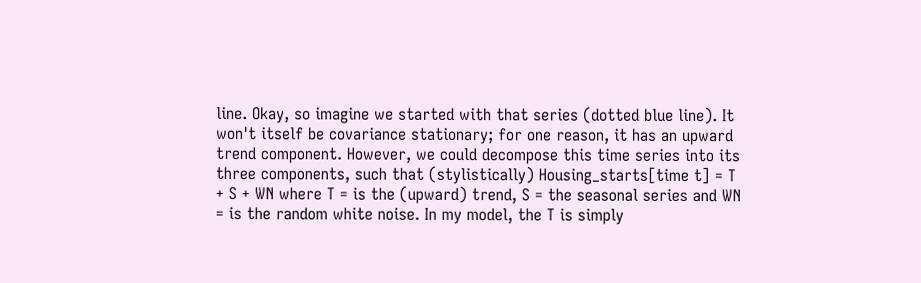line. Okay, so imagine we started with that series (dotted blue line). It won't itself be covariance stationary; for one reason, it has an upward trend component. However, we could decompose this time series into its three components, such that (stylistically) Housing_starts[time t] = T + S + WN where T = is the (upward) trend, S = the seasonal series and WN = is the random white noise. In my model, the T is simply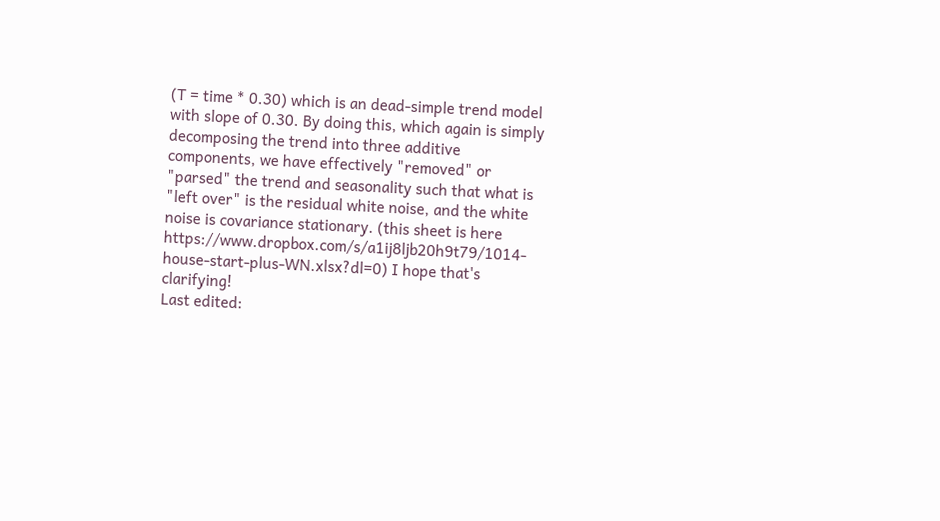(T = time * 0.30) which is an dead-simple trend model with slope of 0.30. By doing this, which again is simply decomposing the trend into three additive components, we have effectively "removed" or "parsed" the trend and seasonality such that what is "left over" is the residual white noise, and the white noise is covariance stationary. (this sheet is here https://www.dropbox.com/s/a1ij8ljb20h9t79/1014-house-start-plus-WN.xlsx?dl=0) I hope that's clarifying!
Last edited: